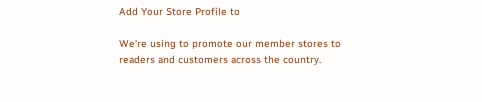Add Your Store Profile to

We’re using to promote our member stores to readers and customers across the country.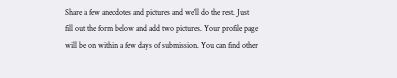Share a few anecdotes and pictures and we’ll do the rest. Just fill out the form below and add two pictures. Your profile page will be on within a few days of submission. You can find other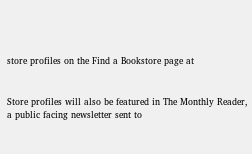store profiles on the Find a Bookstore page at


Store profiles will also be featured in The Monthly Reader, a public facing newsletter sent to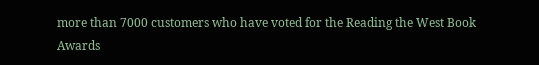more than 7000 customers who have voted for the Reading the West Book Awards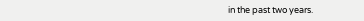in the past two years.